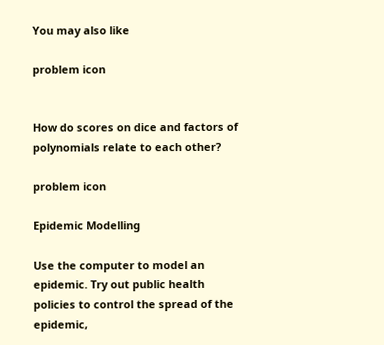You may also like

problem icon


How do scores on dice and factors of polynomials relate to each other?

problem icon

Epidemic Modelling

Use the computer to model an epidemic. Try out public health policies to control the spread of the epidemic,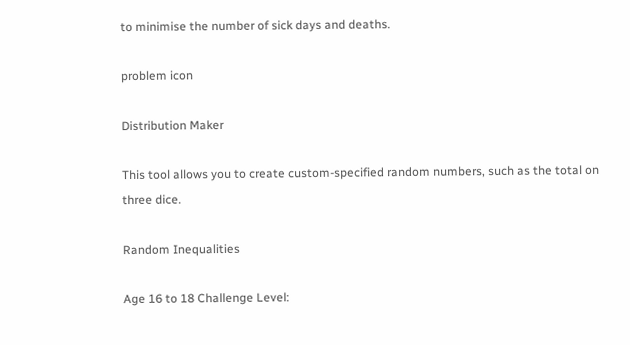to minimise the number of sick days and deaths.

problem icon

Distribution Maker

This tool allows you to create custom-specified random numbers, such as the total on three dice.

Random Inequalities

Age 16 to 18 Challenge Level: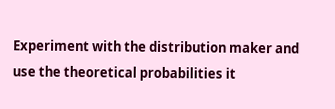Experiment with the distribution maker and use the theoretical probabilities it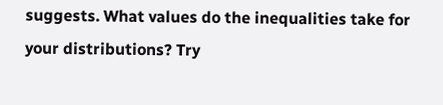suggests. What values do the inequalities take for your distributions? Try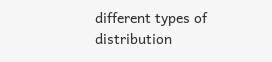different types of distribution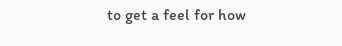to get a feel for how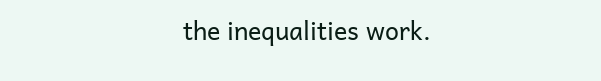the inequalities work.